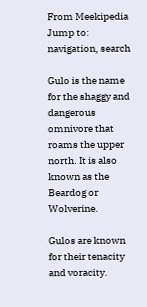From Meekipedia
Jump to: navigation, search

Gulo is the name for the shaggy and dangerous omnivore that roams the upper north. It is also known as the Beardog or Wolverine.

Gulos are known for their tenacity and voracity.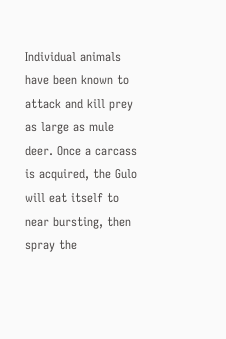Individual animals have been known to attack and kill prey as large as mule deer. Once a carcass is acquired, the Gulo will eat itself to near bursting, then spray the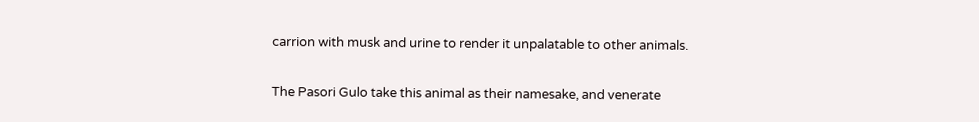carrion with musk and urine to render it unpalatable to other animals.

The Pasori Gulo take this animal as their namesake, and venerate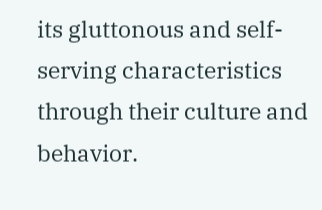its gluttonous and self-serving characteristics through their culture and behavior.